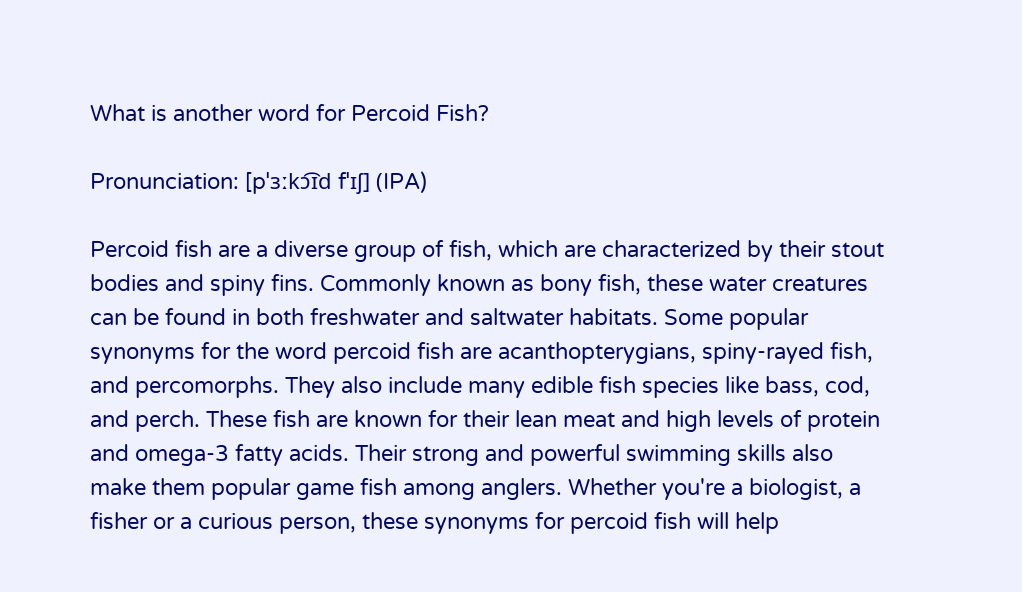What is another word for Percoid Fish?

Pronunciation: [pˈɜːkɔ͡ɪd fˈɪʃ] (IPA)

Percoid fish are a diverse group of fish, which are characterized by their stout bodies and spiny fins. Commonly known as bony fish, these water creatures can be found in both freshwater and saltwater habitats. Some popular synonyms for the word percoid fish are acanthopterygians, spiny-rayed fish, and percomorphs. They also include many edible fish species like bass, cod, and perch. These fish are known for their lean meat and high levels of protein and omega-3 fatty acids. Their strong and powerful swimming skills also make them popular game fish among anglers. Whether you're a biologist, a fisher or a curious person, these synonyms for percoid fish will help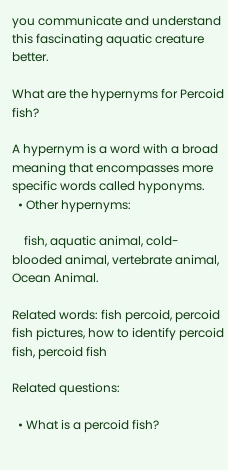you communicate and understand this fascinating aquatic creature better.

What are the hypernyms for Percoid fish?

A hypernym is a word with a broad meaning that encompasses more specific words called hyponyms.
  • Other hypernyms:

    fish, aquatic animal, cold-blooded animal, vertebrate animal, Ocean Animal.

Related words: fish percoid, percoid fish pictures, how to identify percoid fish, percoid fish

Related questions:

  • What is a percoid fish?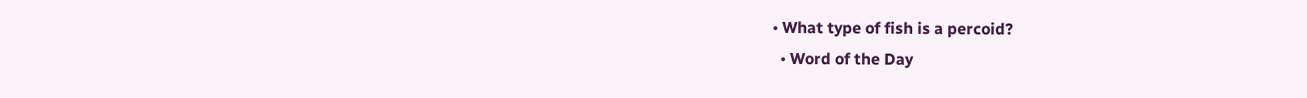• What type of fish is a percoid?
  • Word of the Day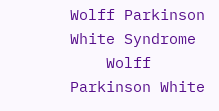Wolff Parkinson White Syndrome
    Wolff Parkinson White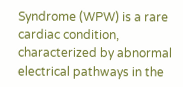Syndrome (WPW) is a rare cardiac condition, characterized by abnormal electrical pathways in the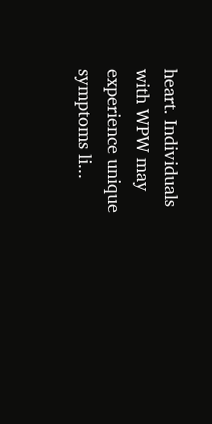heart. Individuals with WPW may experience unique symptoms li...